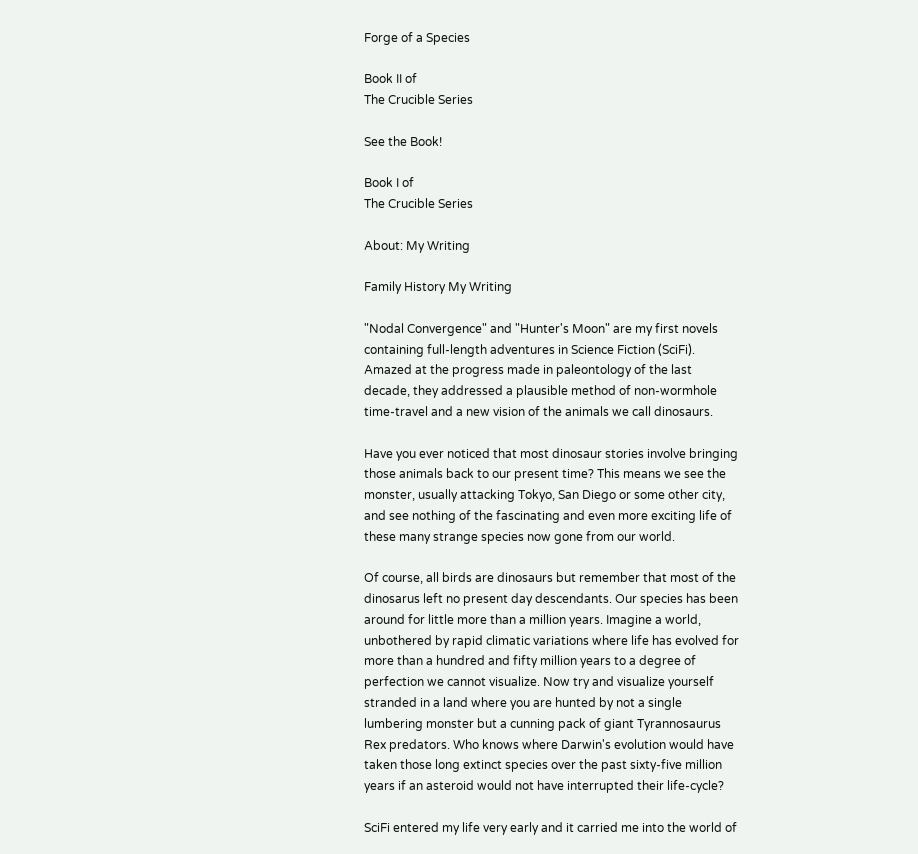Forge of a Species

Book II of
The Crucible Series

See the Book!

Book I of
The Crucible Series

About: My Writing

Family History My Writing

"Nodal Convergence" and "Hunter's Moon" are my first novels containing full-length adventures in Science Fiction (SciFi). Amazed at the progress made in paleontology of the last decade, they addressed a plausible method of non-wormhole time-travel and a new vision of the animals we call dinosaurs.

Have you ever noticed that most dinosaur stories involve bringing those animals back to our present time? This means we see the monster, usually attacking Tokyo, San Diego or some other city, and see nothing of the fascinating and even more exciting life of these many strange species now gone from our world.

Of course, all birds are dinosaurs but remember that most of the dinosarus left no present day descendants. Our species has been around for little more than a million years. Imagine a world, unbothered by rapid climatic variations where life has evolved for more than a hundred and fifty million years to a degree of perfection we cannot visualize. Now try and visualize yourself stranded in a land where you are hunted by not a single lumbering monster but a cunning pack of giant Tyrannosaurus Rex predators. Who knows where Darwin's evolution would have taken those long extinct species over the past sixty-five million years if an asteroid would not have interrupted their life-cycle?

SciFi entered my life very early and it carried me into the world of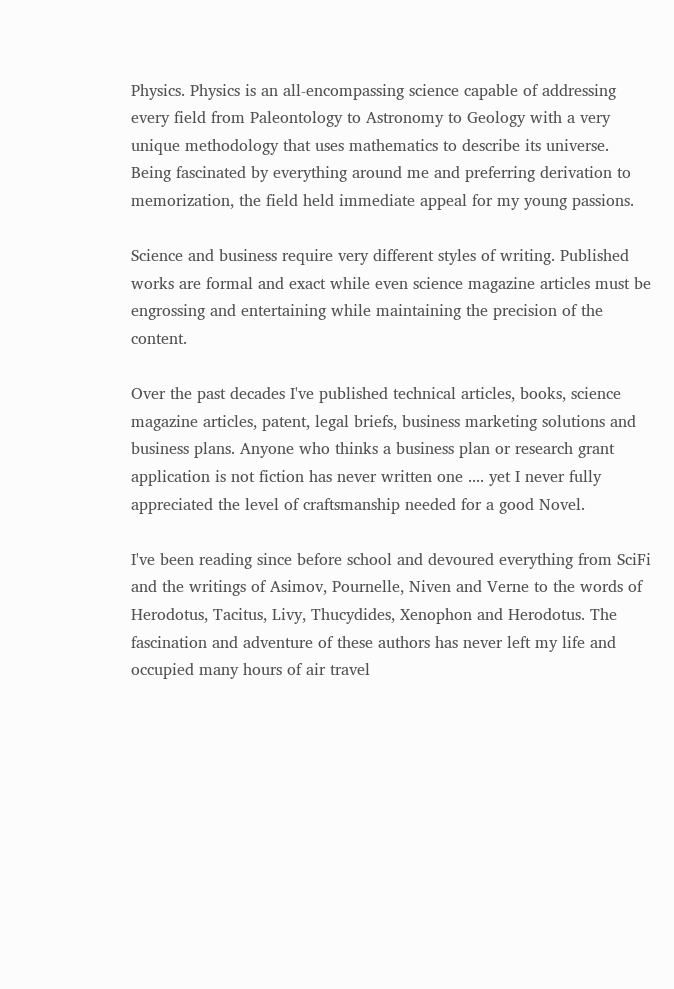Physics. Physics is an all-encompassing science capable of addressing every field from Paleontology to Astronomy to Geology with a very unique methodology that uses mathematics to describe its universe. Being fascinated by everything around me and preferring derivation to memorization, the field held immediate appeal for my young passions.

Science and business require very different styles of writing. Published works are formal and exact while even science magazine articles must be engrossing and entertaining while maintaining the precision of the content.

Over the past decades I've published technical articles, books, science magazine articles, patent, legal briefs, business marketing solutions and business plans. Anyone who thinks a business plan or research grant application is not fiction has never written one .... yet I never fully appreciated the level of craftsmanship needed for a good Novel.

I've been reading since before school and devoured everything from SciFi and the writings of Asimov, Pournelle, Niven and Verne to the words of Herodotus, Tacitus, Livy, Thucydides, Xenophon and Herodotus. The fascination and adventure of these authors has never left my life and occupied many hours of air travel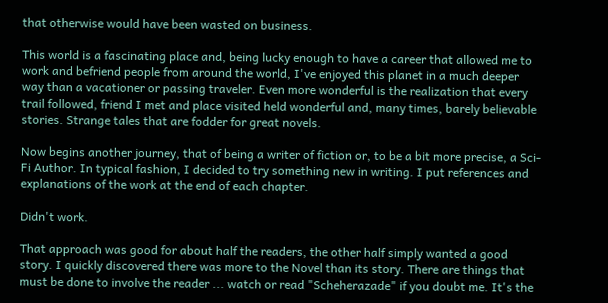that otherwise would have been wasted on business.

This world is a fascinating place and, being lucky enough to have a career that allowed me to work and befriend people from around the world, I've enjoyed this planet in a much deeper way than a vacationer or passing traveler. Even more wonderful is the realization that every trail followed, friend I met and place visited held wonderful and, many times, barely believable stories. Strange tales that are fodder for great novels.

Now begins another journey, that of being a writer of fiction or, to be a bit more precise, a Sci-Fi Author. In typical fashion, I decided to try something new in writing. I put references and explanations of the work at the end of each chapter.

Didn't work.

That approach was good for about half the readers, the other half simply wanted a good story. I quickly discovered there was more to the Novel than its story. There are things that must be done to involve the reader ... watch or read "Scheherazade" if you doubt me. It's the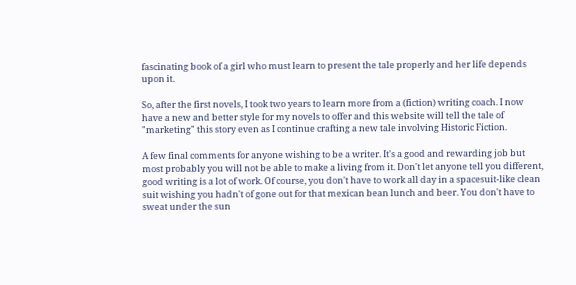fascinating book of a girl who must learn to present the tale properly and her life depends upon it.

So, after the first novels, I took two years to learn more from a (fiction) writing coach. I now have a new and better style for my novels to offer and this website will tell the tale of "marketing" this story even as I continue crafting a new tale involving Historic Fiction.

A few final comments for anyone wishing to be a writer. It's a good and rewarding job but most probably you will not be able to make a living from it. Don't let anyone tell you different, good writing is a lot of work. Of course, you don't have to work all day in a spacesuit-like clean suit wishing you hadn't of gone out for that mexican bean lunch and beer. You don't have to sweat under the sun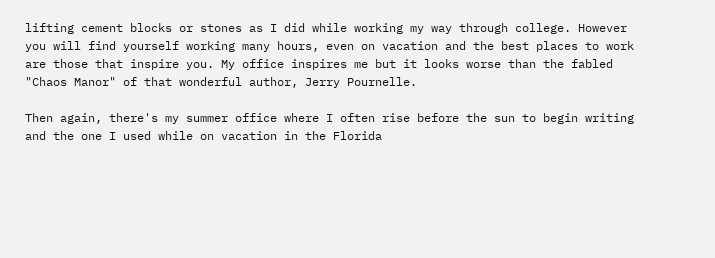lifting cement blocks or stones as I did while working my way through college. However you will find yourself working many hours, even on vacation and the best places to work are those that inspire you. My office inspires me but it looks worse than the fabled "Chaos Manor" of that wonderful author, Jerry Pournelle.

Then again, there's my summer office where I often rise before the sun to begin writing and the one I used while on vacation in the Florida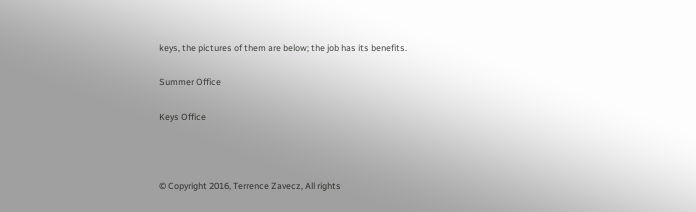keys, the pictures of them are below; the job has its benefits.

Summer Office

Keys Office



© Copyright 2016, Terrence Zavecz, All rights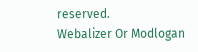reserved.
Webalizer Or Modlogan